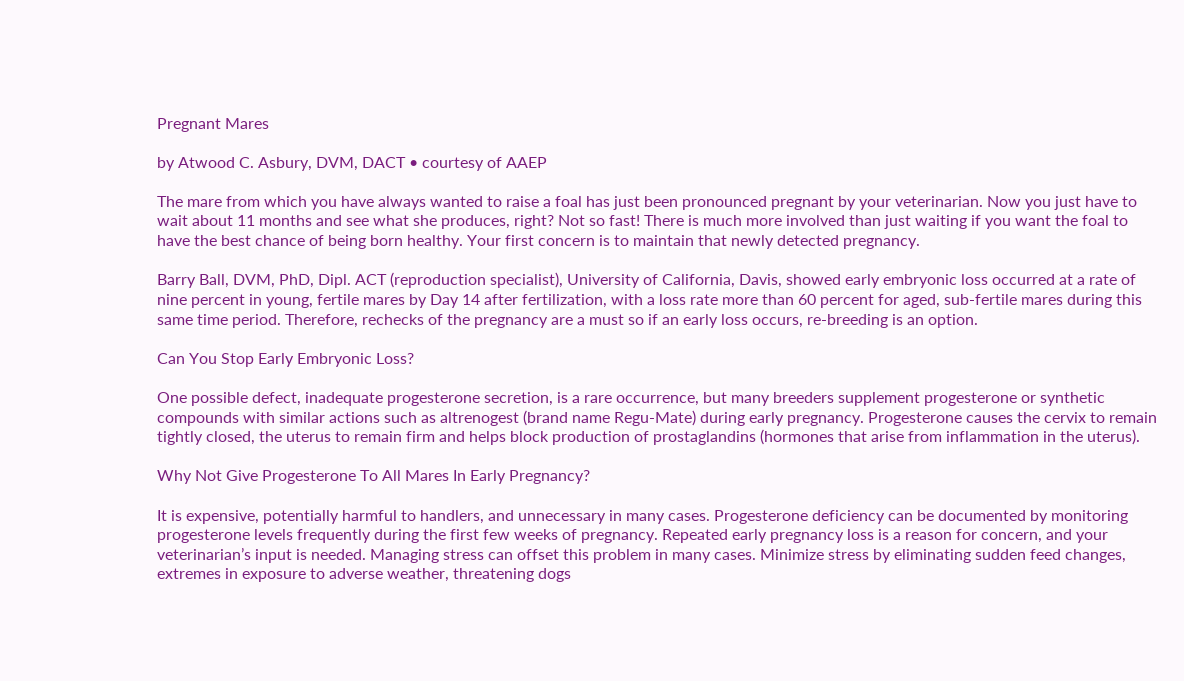Pregnant Mares

by Atwood C. Asbury, DVM, DACT • courtesy of AAEP

The mare from which you have always wanted to raise a foal has just been pronounced pregnant by your veterinarian. Now you just have to wait about 11 months and see what she produces, right? Not so fast! There is much more involved than just waiting if you want the foal to have the best chance of being born healthy. Your first concern is to maintain that newly detected pregnancy.

Barry Ball, DVM, PhD, Dipl. ACT (reproduction specialist), University of California, Davis, showed early embryonic loss occurred at a rate of nine percent in young, fertile mares by Day 14 after fertilization, with a loss rate more than 60 percent for aged, sub-fertile mares during this same time period. Therefore, rechecks of the pregnancy are a must so if an early loss occurs, re-breeding is an option.

Can You Stop Early Embryonic Loss?

One possible defect, inadequate progesterone secretion, is a rare occurrence, but many breeders supplement progesterone or synthetic compounds with similar actions such as altrenogest (brand name Regu-Mate) during early pregnancy. Progesterone causes the cervix to remain tightly closed, the uterus to remain firm and helps block production of prostaglandins (hormones that arise from inflammation in the uterus).

Why Not Give Progesterone To All Mares In Early Pregnancy?

It is expensive, potentially harmful to handlers, and unnecessary in many cases. Progesterone deficiency can be documented by monitoring progesterone levels frequently during the first few weeks of pregnancy. Repeated early pregnancy loss is a reason for concern, and your veterinarian’s input is needed. Managing stress can offset this problem in many cases. Minimize stress by eliminating sudden feed changes, extremes in exposure to adverse weather, threatening dogs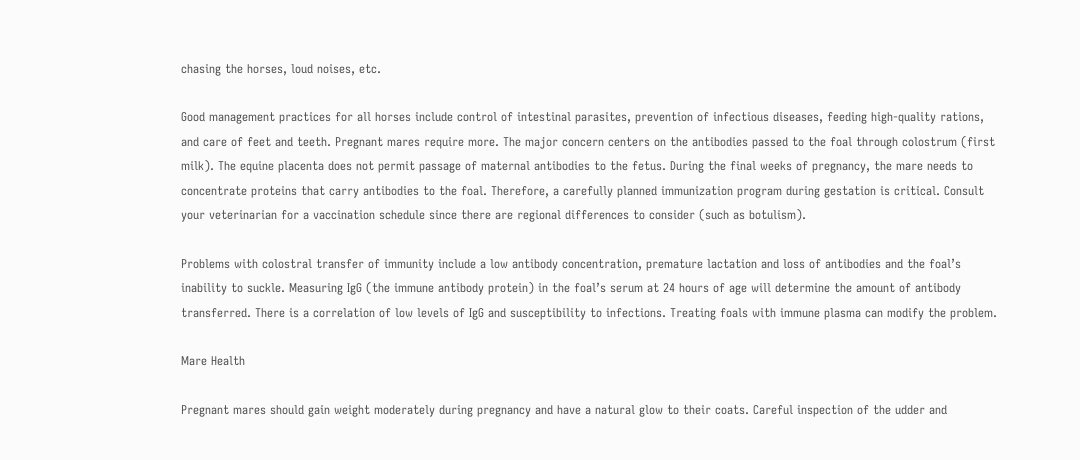chasing the horses, loud noises, etc.

Good management practices for all horses include control of intestinal parasites, prevention of infectious diseases, feeding high-quality rations, and care of feet and teeth. Pregnant mares require more. The major concern centers on the antibodies passed to the foal through colostrum (first milk). The equine placenta does not permit passage of maternal antibodies to the fetus. During the final weeks of pregnancy, the mare needs to concentrate proteins that carry antibodies to the foal. Therefore, a carefully planned immunization program during gestation is critical. Consult your veterinarian for a vaccination schedule since there are regional differences to consider (such as botulism).

Problems with colostral transfer of immunity include a low antibody concentration, premature lactation and loss of antibodies and the foal’s inability to suckle. Measuring IgG (the immune antibody protein) in the foal’s serum at 24 hours of age will determine the amount of antibody transferred. There is a correlation of low levels of IgG and susceptibility to infections. Treating foals with immune plasma can modify the problem.

Mare Health

Pregnant mares should gain weight moderately during pregnancy and have a natural glow to their coats. Careful inspection of the udder and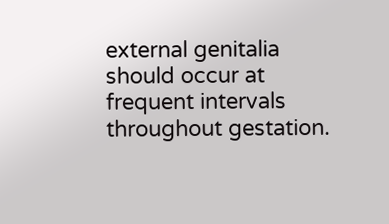external genitalia should occur at frequent intervals throughout gestation.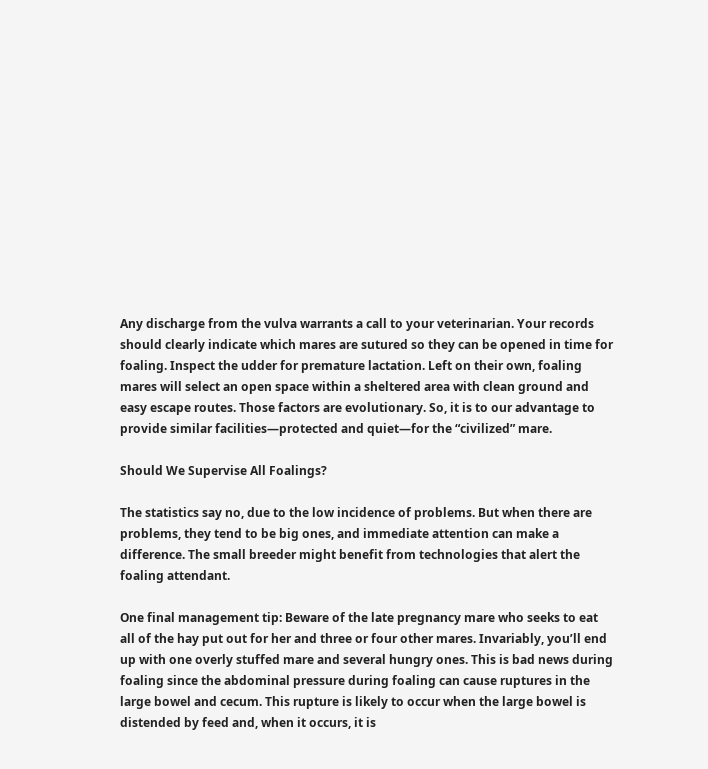Any discharge from the vulva warrants a call to your veterinarian. Your records should clearly indicate which mares are sutured so they can be opened in time for foaling. Inspect the udder for premature lactation. Left on their own, foaling mares will select an open space within a sheltered area with clean ground and easy escape routes. Those factors are evolutionary. So, it is to our advantage to provide similar facilities—protected and quiet—for the “civilized” mare.

Should We Supervise All Foalings?

The statistics say no, due to the low incidence of problems. But when there are problems, they tend to be big ones, and immediate attention can make a difference. The small breeder might benefit from technologies that alert the foaling attendant.

One final management tip: Beware of the late pregnancy mare who seeks to eat all of the hay put out for her and three or four other mares. Invariably, you’ll end up with one overly stuffed mare and several hungry ones. This is bad news during foaling since the abdominal pressure during foaling can cause ruptures in the large bowel and cecum. This rupture is likely to occur when the large bowel is distended by feed and, when it occurs, it is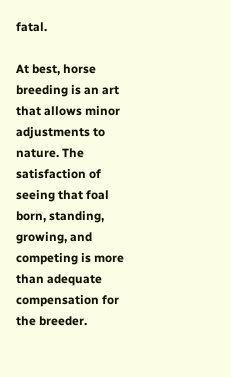fatal.

At best, horse breeding is an art that allows minor adjustments to nature. The satisfaction of seeing that foal born, standing, growing, and competing is more than adequate compensation for the breeder.